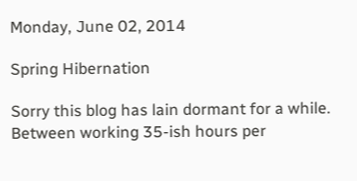Monday, June 02, 2014

Spring Hibernation

Sorry this blog has lain dormant for a while. Between working 35-ish hours per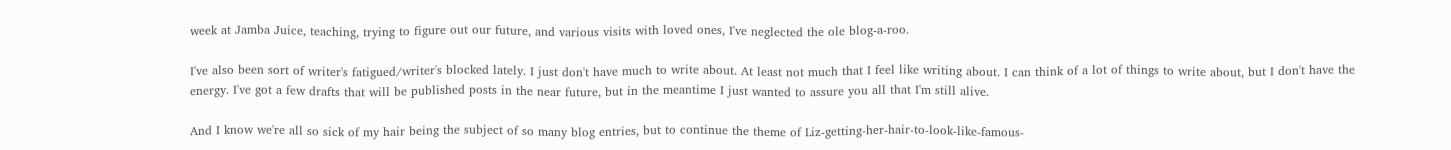week at Jamba Juice, teaching, trying to figure out our future, and various visits with loved ones, I've neglected the ole blog-a-roo.

I've also been sort of writer's fatigued/writer's blocked lately. I just don't have much to write about. At least not much that I feel like writing about. I can think of a lot of things to write about, but I don't have the energy. I've got a few drafts that will be published posts in the near future, but in the meantime I just wanted to assure you all that I'm still alive.

And I know we're all so sick of my hair being the subject of so many blog entries, but to continue the theme of Liz-getting-her-hair-to-look-like-famous-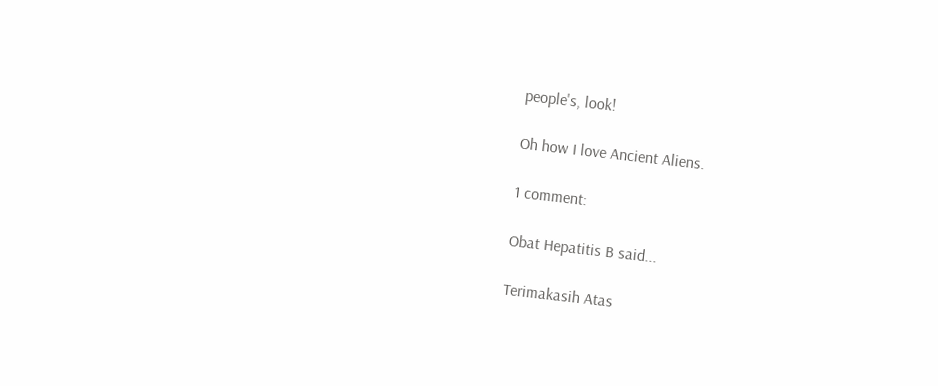people's, look!

Oh how I love Ancient Aliens.

1 comment:

Obat Hepatitis B said...

Terimakasih Atas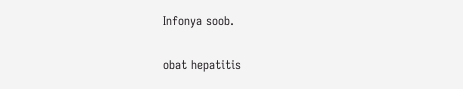Infonya soob.

obat hepatitis